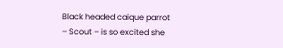Black headed caique parrot – Scout – is so excited she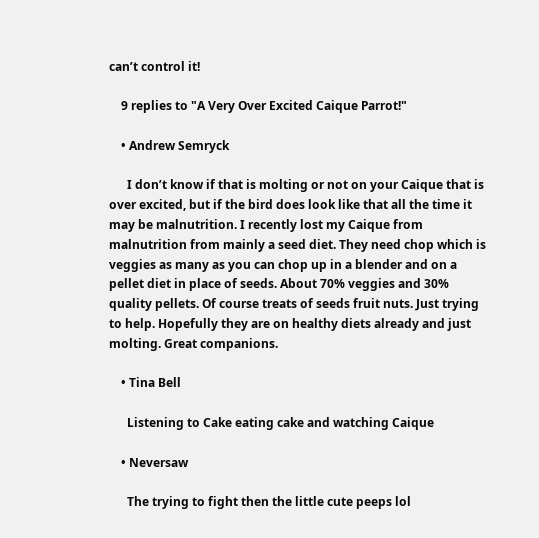can’t control it!

    9 replies to "A Very Over Excited Caique Parrot!"

    • Andrew Semryck

      I don’t know if that is molting or not on your Caique that is over excited, but if the bird does look like that all the time it may be malnutrition. I recently lost my Caique from malnutrition from mainly a seed diet. They need chop which is veggies as many as you can chop up in a blender and on a pellet diet in place of seeds. About 70% veggies and 30% quality pellets. Of course treats of seeds fruit nuts. Just trying to help. Hopefully they are on healthy diets already and just molting. Great companions.

    • Tina Bell

      Listening to Cake eating cake and watching Caique

    • Neversaw

      The trying to fight then the little cute peeps lol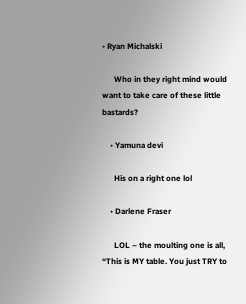• Ryan Michalski

      Who in they right mind would want to take care of these little bastards?

    • Yamuna devi

      His on a right one lol

    • Darlene Fraser

      LOL – the moulting one is all, “This is MY table. You just TRY to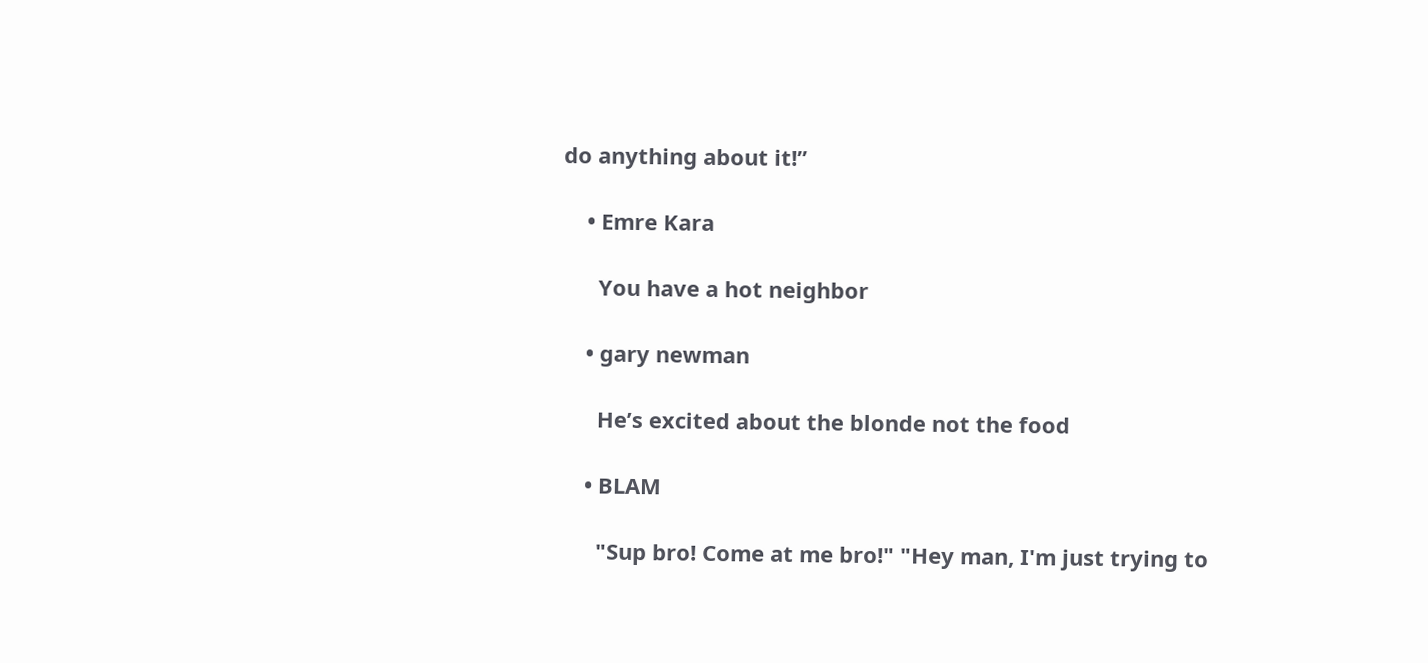do anything about it!”

    • Emre Kara

      You have a hot neighbor

    • gary newman

      He’s excited about the blonde not the food

    • BLAM

      "Sup bro! Come at me bro!" "Hey man, I'm just trying to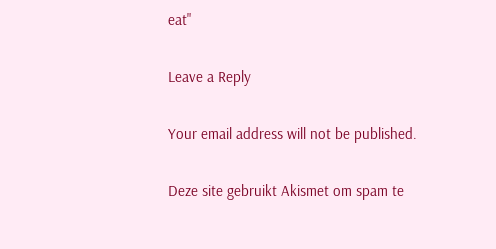eat"

Leave a Reply

Your email address will not be published.

Deze site gebruikt Akismet om spam te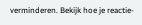verminderen. Bekijk hoe je reactie-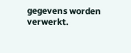gegevens worden verwerkt.